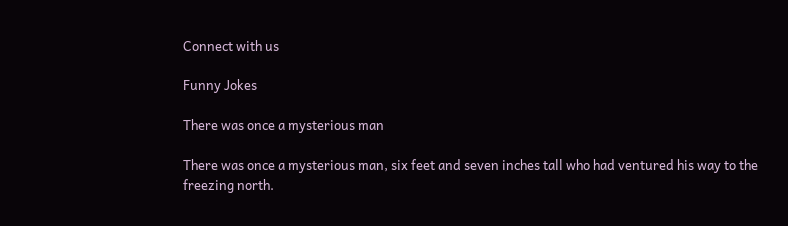Connect with us

Funny Jokes

There was once a mysterious man

There was once a mysterious man, six feet and seven inches tall who had ventured his way to the freezing north.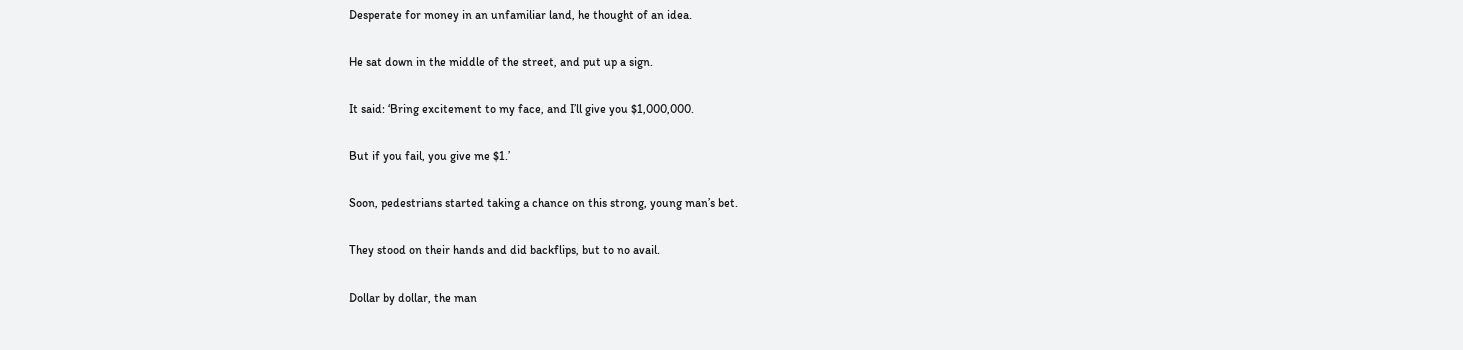Desperate for money in an unfamiliar land, he thought of an idea.

He sat down in the middle of the street, and put up a sign.

It said: ‘Bring excitement to my face, and I’ll give you $1,000,000.

But if you fail, you give me $1.’

Soon, pedestrians started taking a chance on this strong, young man’s bet.

They stood on their hands and did backflips, but to no avail.

Dollar by dollar, the man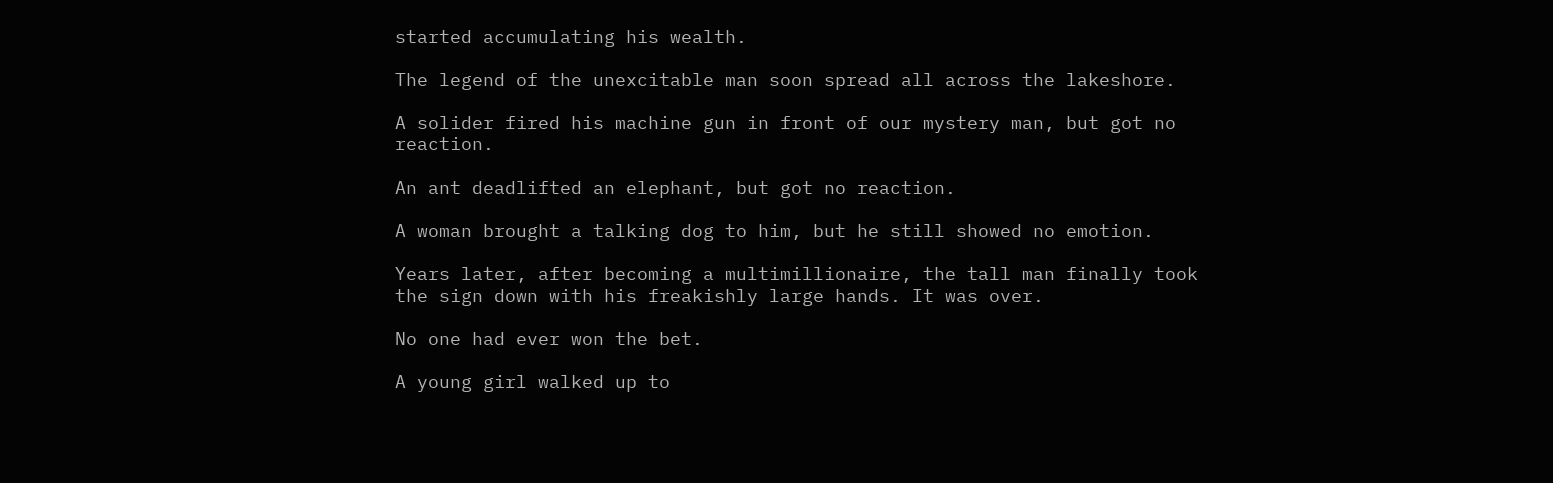started accumulating his wealth.

The legend of the unexcitable man soon spread all across the lakeshore.

A solider fired his machine gun in front of our mystery man, but got no reaction.

An ant deadlifted an elephant, but got no reaction.

A woman brought a talking dog to him, but he still showed no emotion.

Years later, after becoming a multimillionaire, the tall man finally took the sign down with his freakishly large hands. It was over.

No one had ever won the bet.

A young girl walked up to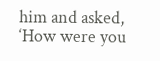him and asked, ‘How were you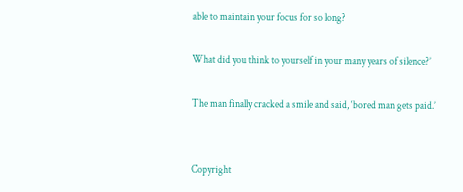able to maintain your focus for so long?

What did you think to yourself in your many years of silence?’

The man finally cracked a smile and said, ‘bored man gets paid.’


Copyright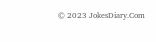© 2023 JokesDiary.Com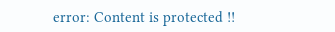error: Content is protected !!